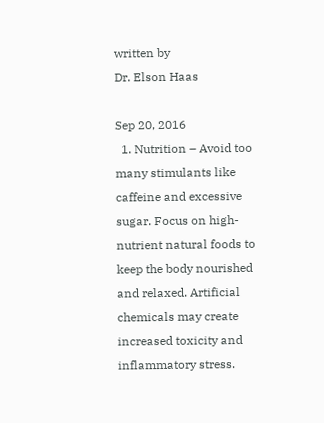written by
Dr. Elson Haas

Sep 20, 2016
  1. Nutrition – Avoid too many stimulants like caffeine and excessive sugar. Focus on high-nutrient natural foods to keep the body nourished and relaxed. Artificial chemicals may create increased toxicity and inflammatory stress.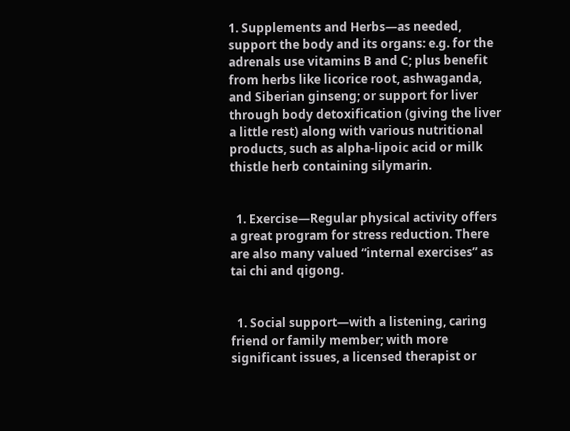1. Supplements and Herbs—as needed, support the body and its organs: e.g. for the adrenals use vitamins B and C; plus benefit from herbs like licorice root, ashwaganda, and Siberian ginseng; or support for liver through body detoxification (giving the liver a little rest) along with various nutritional products, such as alpha-lipoic acid or milk thistle herb containing silymarin.


  1. Exercise—Regular physical activity offers a great program for stress reduction. There are also many valued “internal exercises” as tai chi and qigong.


  1. Social support—with a listening, caring friend or family member; with more significant issues, a licensed therapist or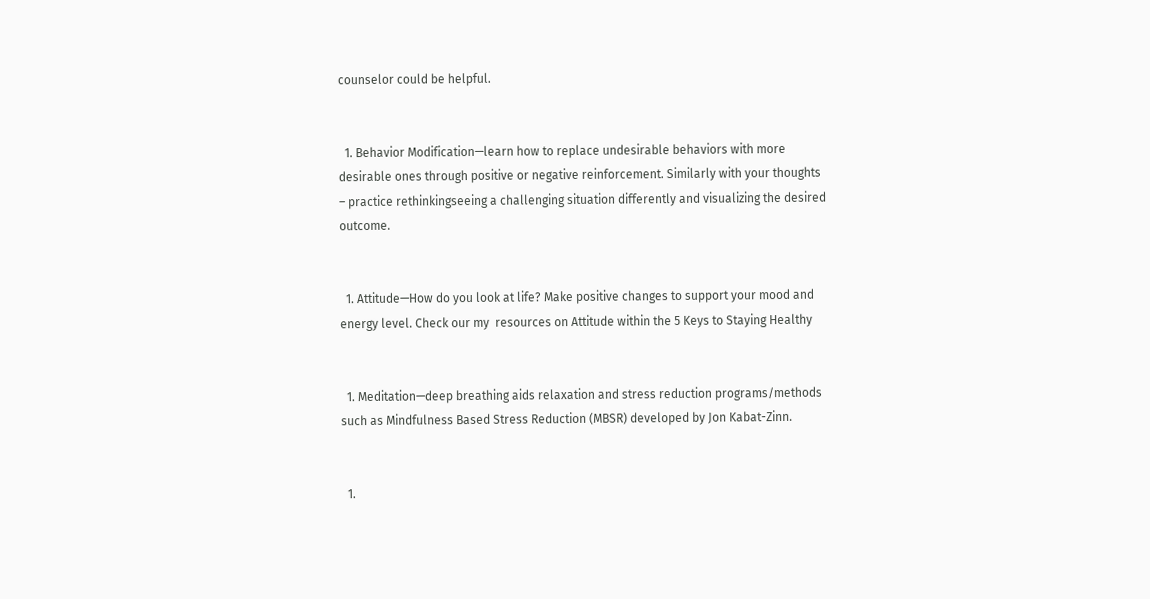counselor could be helpful.


  1. Behavior Modification—learn how to replace undesirable behaviors with more desirable ones through positive or negative reinforcement. Similarly with your thoughts – practice rethinkingseeing a challenging situation differently and visualizing the desired outcome.


  1. Attitude—How do you look at life? Make positive changes to support your mood and energy level. Check our my  resources on Attitude within the 5 Keys to Staying Healthy


  1. Meditation—deep breathing aids relaxation and stress reduction programs/methods such as Mindfulness Based Stress Reduction (MBSR) developed by Jon Kabat-Zinn.


  1.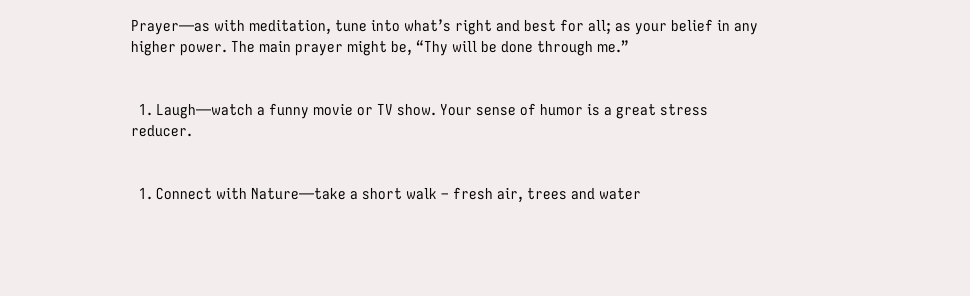Prayer—as with meditation, tune into what’s right and best for all; as your belief in any higher power. The main prayer might be, “Thy will be done through me.”


  1. Laugh—watch a funny movie or TV show. Your sense of humor is a great stress reducer.


  1. Connect with Nature—take a short walk – fresh air, trees and water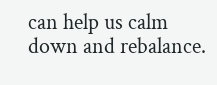can help us calm down and rebalance.